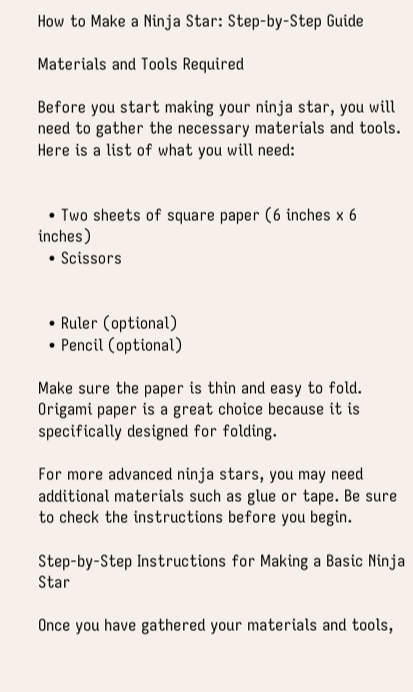How to Make a Ninja Star: Step-by-Step Guide

Materials and Tools Required

Before you start making your ninja star, you will need to gather the necessary materials and tools. Here is a list of what you will need:


  • Two sheets of square paper (6 inches x 6 inches)
  • Scissors


  • Ruler (optional)
  • Pencil (optional)

Make sure the paper is thin and easy to fold. Origami paper is a great choice because it is specifically designed for folding.

For more advanced ninja stars, you may need additional materials such as glue or tape. Be sure to check the instructions before you begin.

Step-by-Step Instructions for Making a Basic Ninja Star

Once you have gathered your materials and tools,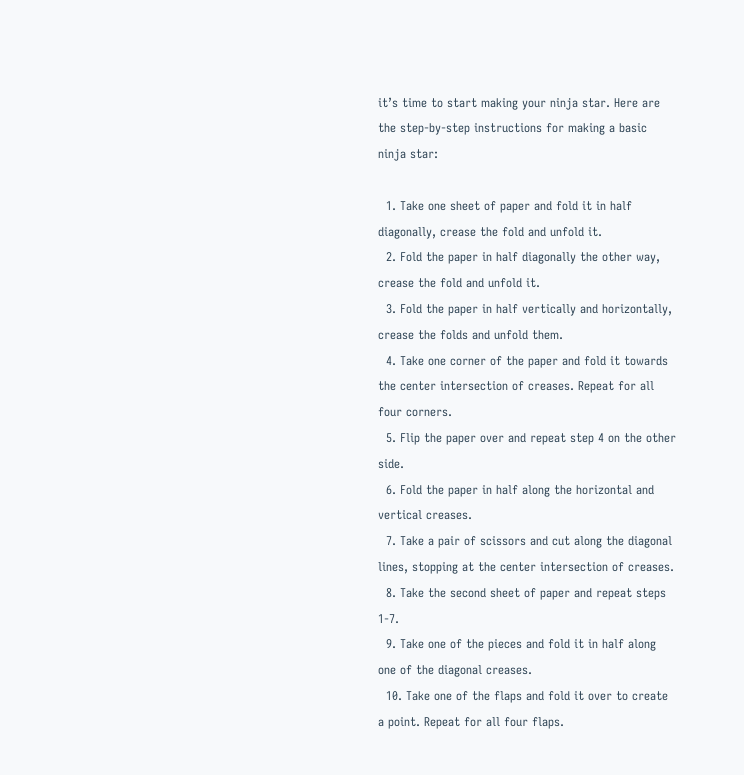it’s time to start making your ninja star. Here are the step-by-step instructions for making a basic ninja star:

  1. Take one sheet of paper and fold it in half diagonally, crease the fold and unfold it.
  2. Fold the paper in half diagonally the other way, crease the fold and unfold it.
  3. Fold the paper in half vertically and horizontally, crease the folds and unfold them.
  4. Take one corner of the paper and fold it towards the center intersection of creases. Repeat for all four corners.
  5. Flip the paper over and repeat step 4 on the other side.
  6. Fold the paper in half along the horizontal and vertical creases.
  7. Take a pair of scissors and cut along the diagonal lines, stopping at the center intersection of creases.
  8. Take the second sheet of paper and repeat steps 1-7.
  9. Take one of the pieces and fold it in half along one of the diagonal creases.
  10. Take one of the flaps and fold it over to create a point. Repeat for all four flaps.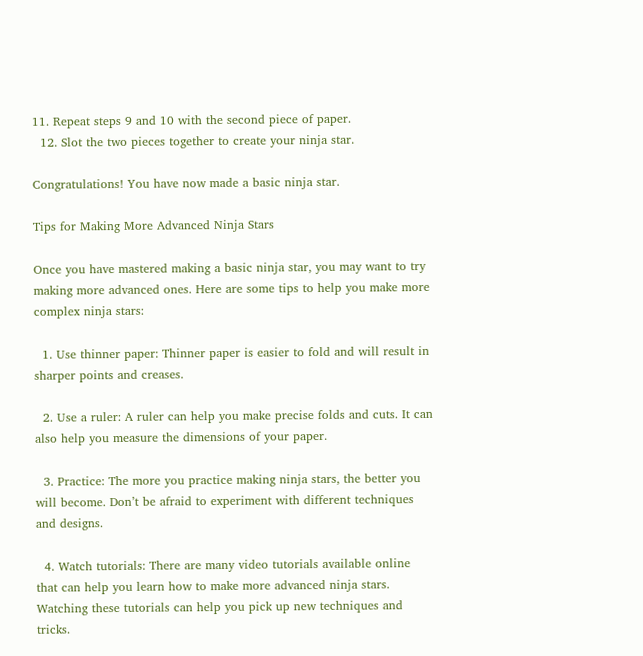11. Repeat steps 9 and 10 with the second piece of paper.
  12. Slot the two pieces together to create your ninja star.

Congratulations! You have now made a basic ninja star.

Tips for Making More Advanced Ninja Stars

Once you have mastered making a basic ninja star, you may want to try making more advanced ones. Here are some tips to help you make more complex ninja stars:

  1. Use thinner paper: Thinner paper is easier to fold and will result in sharper points and creases.

  2. Use a ruler: A ruler can help you make precise folds and cuts. It can also help you measure the dimensions of your paper.

  3. Practice: The more you practice making ninja stars, the better you will become. Don’t be afraid to experiment with different techniques and designs.

  4. Watch tutorials: There are many video tutorials available online that can help you learn how to make more advanced ninja stars. Watching these tutorials can help you pick up new techniques and tricks.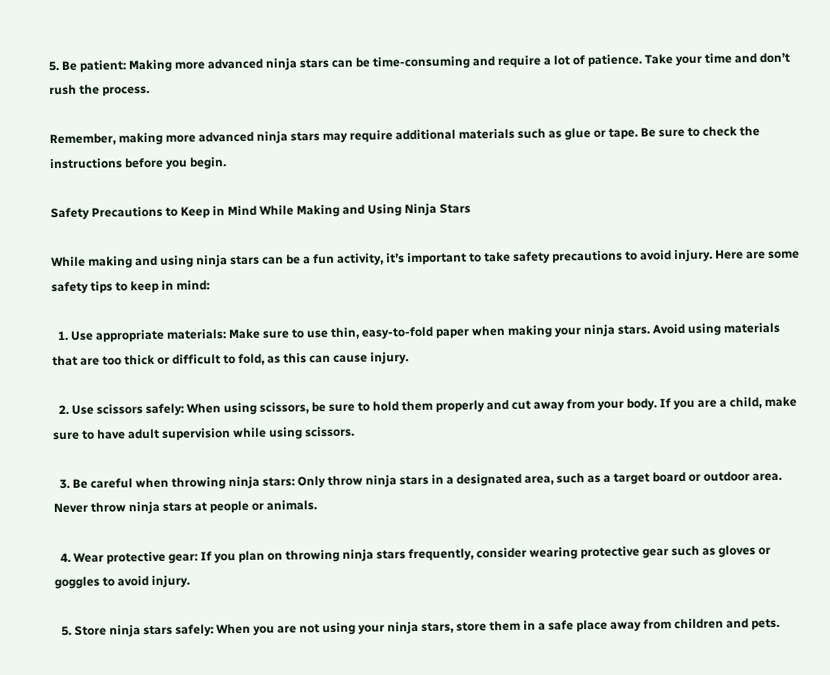5. Be patient: Making more advanced ninja stars can be time-consuming and require a lot of patience. Take your time and don’t rush the process.

Remember, making more advanced ninja stars may require additional materials such as glue or tape. Be sure to check the instructions before you begin.

Safety Precautions to Keep in Mind While Making and Using Ninja Stars

While making and using ninja stars can be a fun activity, it’s important to take safety precautions to avoid injury. Here are some safety tips to keep in mind:

  1. Use appropriate materials: Make sure to use thin, easy-to-fold paper when making your ninja stars. Avoid using materials that are too thick or difficult to fold, as this can cause injury.

  2. Use scissors safely: When using scissors, be sure to hold them properly and cut away from your body. If you are a child, make sure to have adult supervision while using scissors.

  3. Be careful when throwing ninja stars: Only throw ninja stars in a designated area, such as a target board or outdoor area. Never throw ninja stars at people or animals.

  4. Wear protective gear: If you plan on throwing ninja stars frequently, consider wearing protective gear such as gloves or goggles to avoid injury.

  5. Store ninja stars safely: When you are not using your ninja stars, store them in a safe place away from children and pets.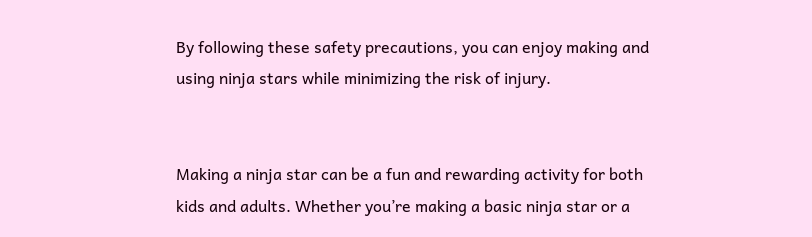By following these safety precautions, you can enjoy making and using ninja stars while minimizing the risk of injury.


Making a ninja star can be a fun and rewarding activity for both kids and adults. Whether you’re making a basic ninja star or a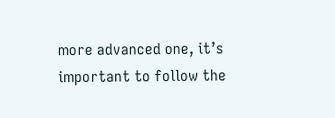more advanced one, it’s important to follow the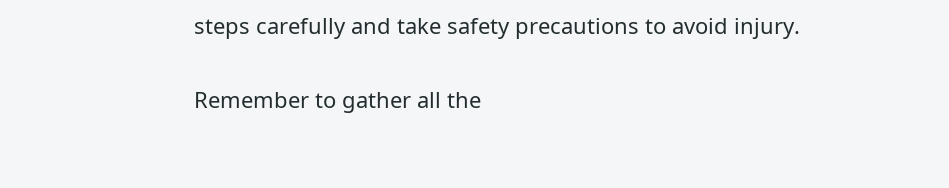steps carefully and take safety precautions to avoid injury.

Remember to gather all the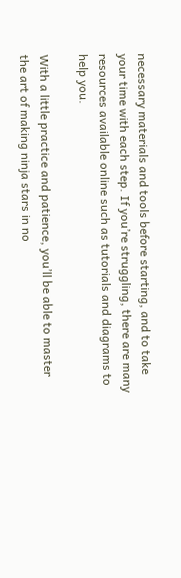necessary materials and tools before starting, and to take your time with each step. If you’re struggling, there are many resources available online such as tutorials and diagrams to help you.

With a little practice and patience, you’ll be able to master the art of making ninja stars in no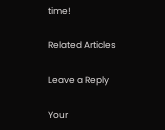time!

Related Articles

Leave a Reply

Your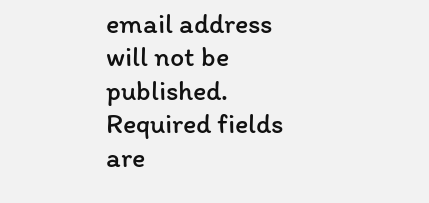email address will not be published. Required fields are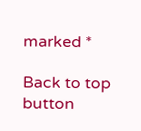marked *

Back to top button